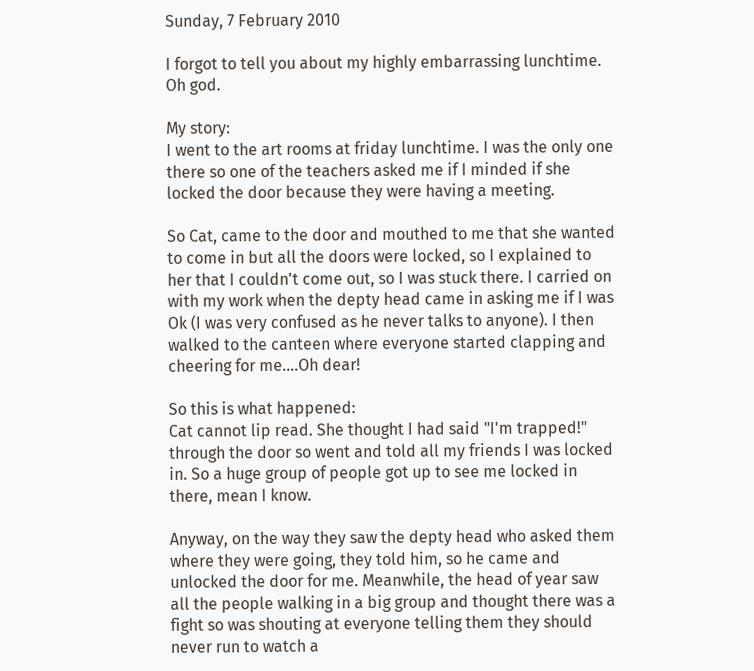Sunday, 7 February 2010

I forgot to tell you about my highly embarrassing lunchtime. Oh god.

My story:
I went to the art rooms at friday lunchtime. I was the only one there so one of the teachers asked me if I minded if she locked the door because they were having a meeting.

So Cat, came to the door and mouthed to me that she wanted to come in but all the doors were locked, so I explained to her that I couldn't come out, so I was stuck there. I carried on with my work when the depty head came in asking me if I was Ok (I was very confused as he never talks to anyone). I then walked to the canteen where everyone started clapping and cheering for me....Oh dear!

So this is what happened:
Cat cannot lip read. She thought I had said "I'm trapped!" through the door so went and told all my friends I was locked in. So a huge group of people got up to see me locked in there, mean I know.

Anyway, on the way they saw the depty head who asked them where they were going, they told him, so he came and unlocked the door for me. Meanwhile, the head of year saw all the people walking in a big group and thought there was a fight so was shouting at everyone telling them they should never run to watch a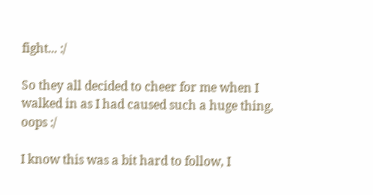fight... :/

So they all decided to cheer for me when I walked in as I had caused such a huge thing, oops :/

I know this was a bit hard to follow, I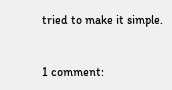tried to make it simple.


1 comment: